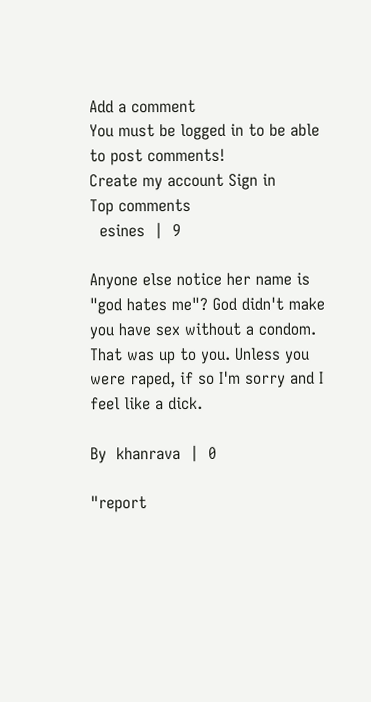Add a comment
You must be logged in to be able to post comments!
Create my account Sign in
Top comments
  esines  |  9

Anyone else notice her name is "god hates me"? God didn't make you have sex without a condom. That was up to you. Unless you were raped, if so I'm sorry and I feel like a dick.

By  khanrava  |  0

"report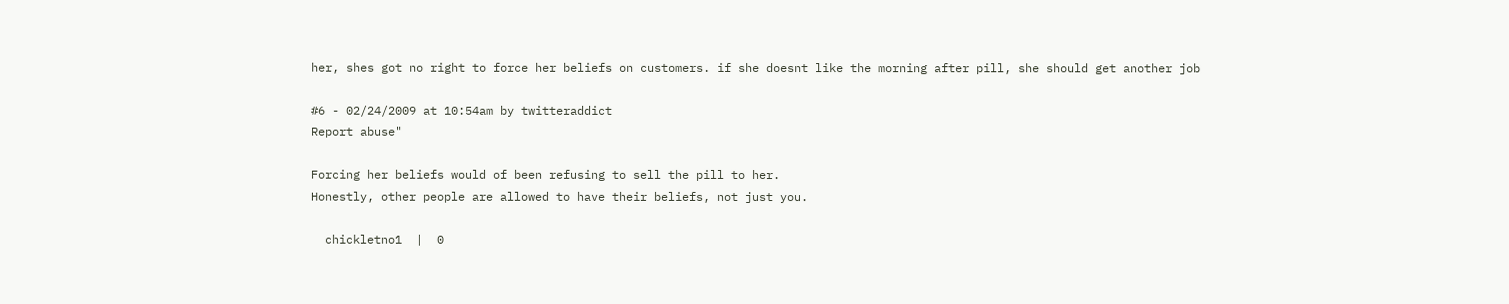her, shes got no right to force her beliefs on customers. if she doesnt like the morning after pill, she should get another job

#6 - 02/24/2009 at 10:54am by twitteraddict
Report abuse"

Forcing her beliefs would of been refusing to sell the pill to her.
Honestly, other people are allowed to have their beliefs, not just you.

  chickletno1  |  0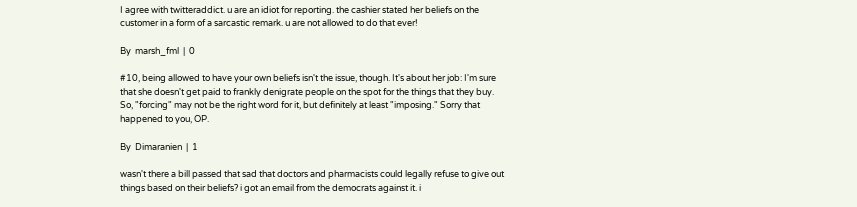I agree with twitteraddict. u are an idiot for reporting. the cashier stated her beliefs on the customer in a form of a sarcastic remark. u are not allowed to do that ever!

By  marsh_fml  |  0

#10, being allowed to have your own beliefs isn't the issue, though. It's about her job: I'm sure that she doesn't get paid to frankly denigrate people on the spot for the things that they buy. So, "forcing" may not be the right word for it, but definitely at least "imposing." Sorry that happened to you, OP.

By  Dimaranien  |  1

wasn't there a bill passed that sad that doctors and pharmacists could legally refuse to give out things based on their beliefs? i got an email from the democrats against it. i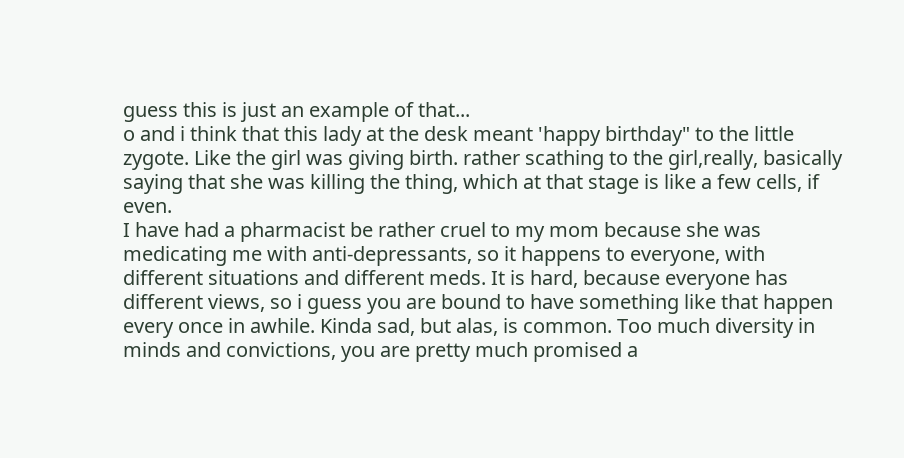guess this is just an example of that...
o and i think that this lady at the desk meant 'happy birthday" to the little zygote. Like the girl was giving birth. rather scathing to the girl,really, basically saying that she was killing the thing, which at that stage is like a few cells, if even.
I have had a pharmacist be rather cruel to my mom because she was medicating me with anti-depressants, so it happens to everyone, with different situations and different meds. It is hard, because everyone has different views, so i guess you are bound to have something like that happen every once in awhile. Kinda sad, but alas, is common. Too much diversity in minds and convictions, you are pretty much promised a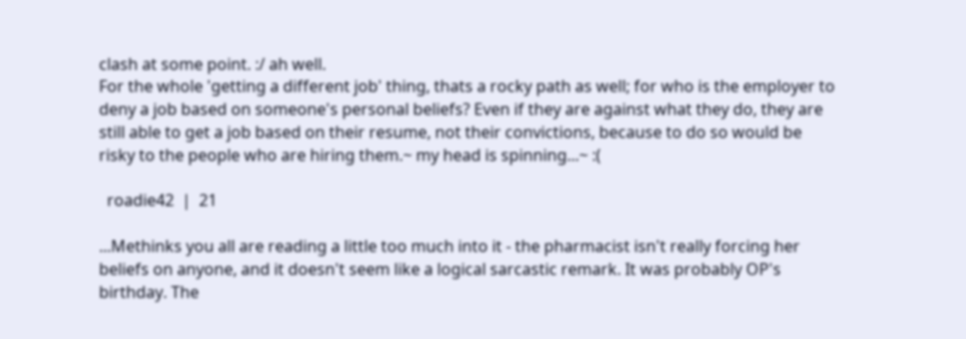clash at some point. :/ ah well.
For the whole 'getting a different job' thing, thats a rocky path as well; for who is the employer to deny a job based on someone's personal beliefs? Even if they are against what they do, they are still able to get a job based on their resume, not their convictions, because to do so would be risky to the people who are hiring them.~ my head is spinning...~ :(

  roadie42  |  21

...Methinks you all are reading a little too much into it - the pharmacist isn't really forcing her beliefs on anyone, and it doesn't seem like a logical sarcastic remark. It was probably OP's birthday. The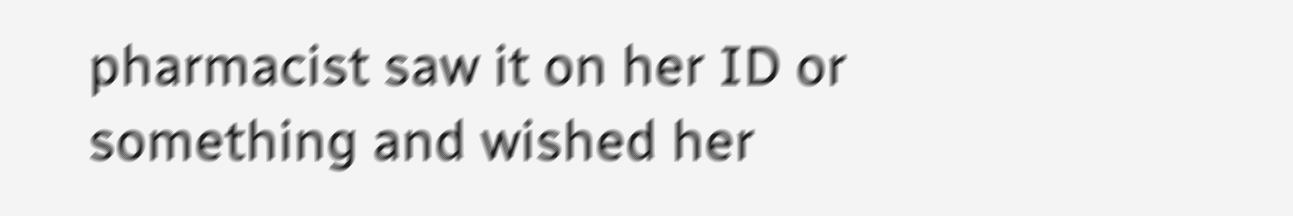pharmacist saw it on her ID or something and wished her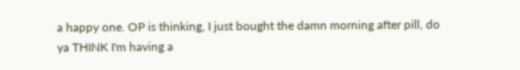a happy one. OP is thinking, I just bought the damn morning after pill, do ya THINK I'm having a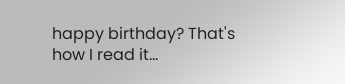happy birthday? That's how I read it...